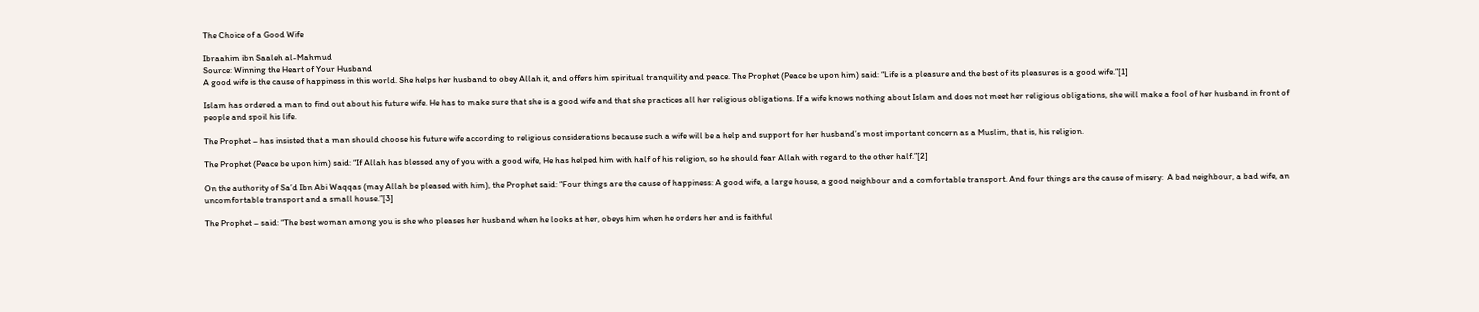The Choice of a Good Wife

Ibraahim ibn Saaleh al-Mahmud
Source: Winning the Heart of Your Husband
A good wife is the cause of happiness in this world. She helps her husband to obey Allah it, and offers him spiritual tranquility and peace. The Prophet (Peace be upon him) said: “Life is a pleasure and the best of its pleasures is a good wife.”[1]

Islam has ordered a man to find out about his future wife. He has to make sure that she is a good wife and that she practices all her religious obligations. If a wife knows nothing about Islam and does not meet her religious obligations, she will make a fool of her husband in front of people and spoil his life.

The Prophet – has insisted that a man should choose his future wife according to religious considerations because such a wife will be a help and support for her husband’s most important concern as a Muslim, that is, his religion.

The Prophet (Peace be upon him) said: “If Allah has blessed any of you with a good wife, He has helped him with half of his religion, so he should fear Allah with regard to the other half.”[2]

On the authority of Sa’d Ibn Abi Waqqas (may Allah be pleased with him), the Prophet said: “Four things are the cause of happiness: A good wife, a large house, a good neighbour and a comfortable transport. And four things are the cause of misery:  A bad neighbour, a bad wife, an uncomfortable transport and a small house.”[3]

The Prophet – said: “The best woman among you is she who pleases her husband when he looks at her, obeys him when he orders her and is faithful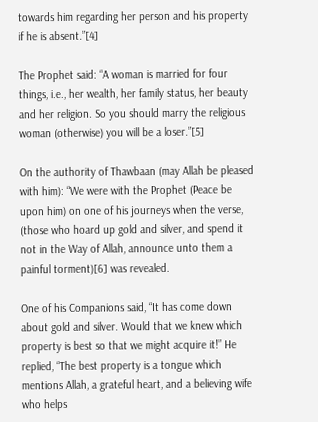towards him regarding her person and his property if he is absent.”[4]

The Prophet said: “A woman is married for four things, i.e., her wealth, her family status, her beauty and her religion. So you should marry the religious woman (otherwise) you will be a loser.”[5]

On the authority of Thawbaan (may Allah be pleased with him): “We were with the Prophet (Peace be upon him) on one of his journeys when the verse, (those who hoard up gold and silver, and spend it not in the Way of Allah, announce unto them a painful torment)[6] was revealed.

One of his Companions said, “It has come down about gold and silver. Would that we knew which property is best so that we might acquire it!” He replied, “The best property is a tongue which mentions Allah, a grateful heart, and a believing wife who helps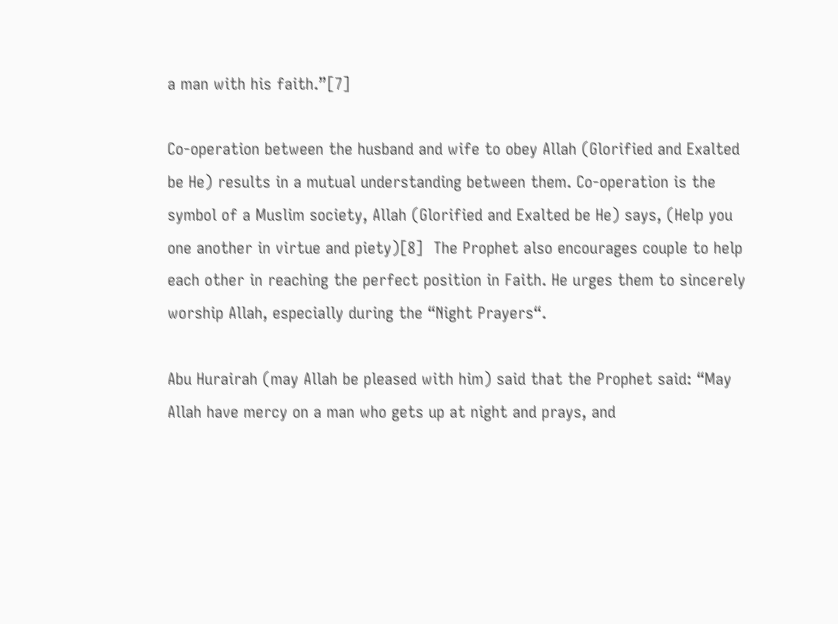a man with his faith.”[7]

Co-operation between the husband and wife to obey Allah (Glorified and Exalted be He) results in a mutual understanding between them. Co-operation is the symbol of a Muslim society, Allah (Glorified and Exalted be He) says, (Help you one another in virtue and piety)[8]  The Prophet also encourages couple to help each other in reaching the perfect position in Faith. He urges them to sincerely worship Allah, especially during the “Night Prayers“.

Abu Hurairah (may Allah be pleased with him) said that the Prophet said: “May Allah have mercy on a man who gets up at night and prays, and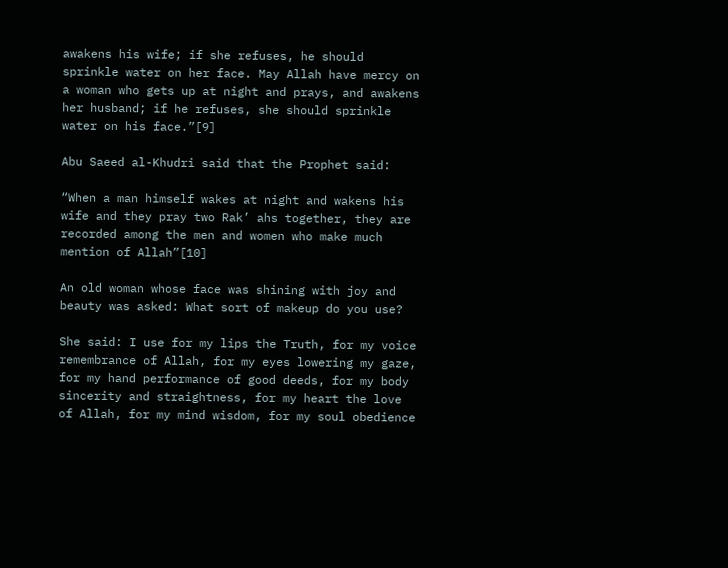awakens his wife; if she refuses, he should sprinkle water on her face. May Allah have mercy on a woman who gets up at night and prays, and awakens her husband; if he refuses, she should sprinkle water on his face.”[9]

Abu Saeed al-Khudri said that the Prophet said:

“When a man himself wakes at night and wakens his wife and they pray two Rak’ ahs together, they are recorded among the men and women who make much mention of Allah”[10]

An old woman whose face was shining with joy and beauty was asked: What sort of makeup do you use?

She said: I use for my lips the Truth, for my voice remembrance of Allah, for my eyes lowering my gaze, for my hand performance of good deeds, for my body sincerity and straightness, for my heart the love of Allah, for my mind wisdom, for my soul obedience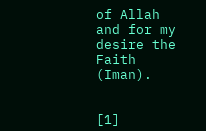of Allah and for my desire the Faith (Iman).


[1]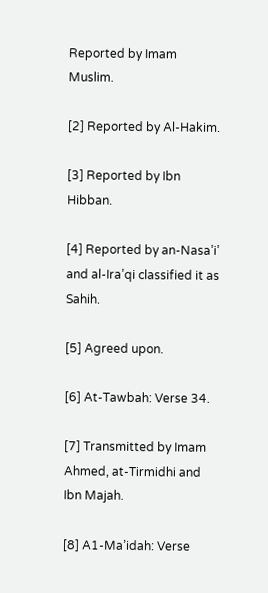Reported by Imam Muslim.

[2] Reported by Al-Hakim.

[3] Reported by Ibn Hibban.

[4] Reported by an-Nasa’i’ and al-Ira’qi classified it as Sahih.

[5] Agreed upon.

[6] At-Tawbah: Verse 34.

[7] Transmitted by Imam Ahmed, at-Tirmidhi and Ibn Majah.

[8] A1-Ma’idah: Verse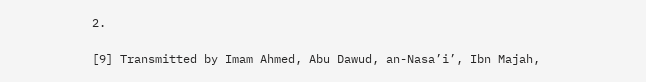2.

[9] Transmitted by Imam Ahmed, Abu Dawud, an-Nasa’i’, Ibn Majah,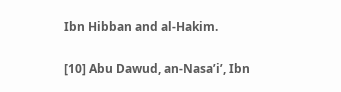Ibn Hibban and al-Hakim.

[10] Abu Dawud, an-Nasa’i’, Ibn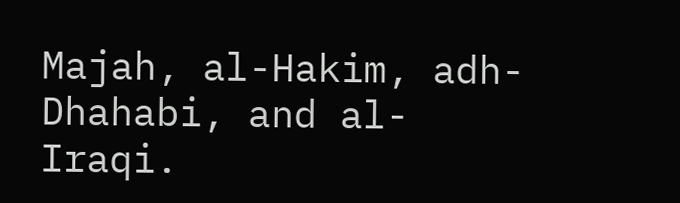Majah, al-Hakim, adh-Dhahabi, and al-Iraqi.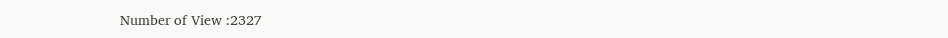Number of View :2327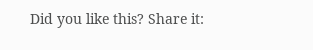Did you like this? Share it: